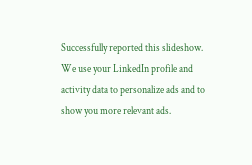Successfully reported this slideshow.
We use your LinkedIn profile and activity data to personalize ads and to show you more relevant ads.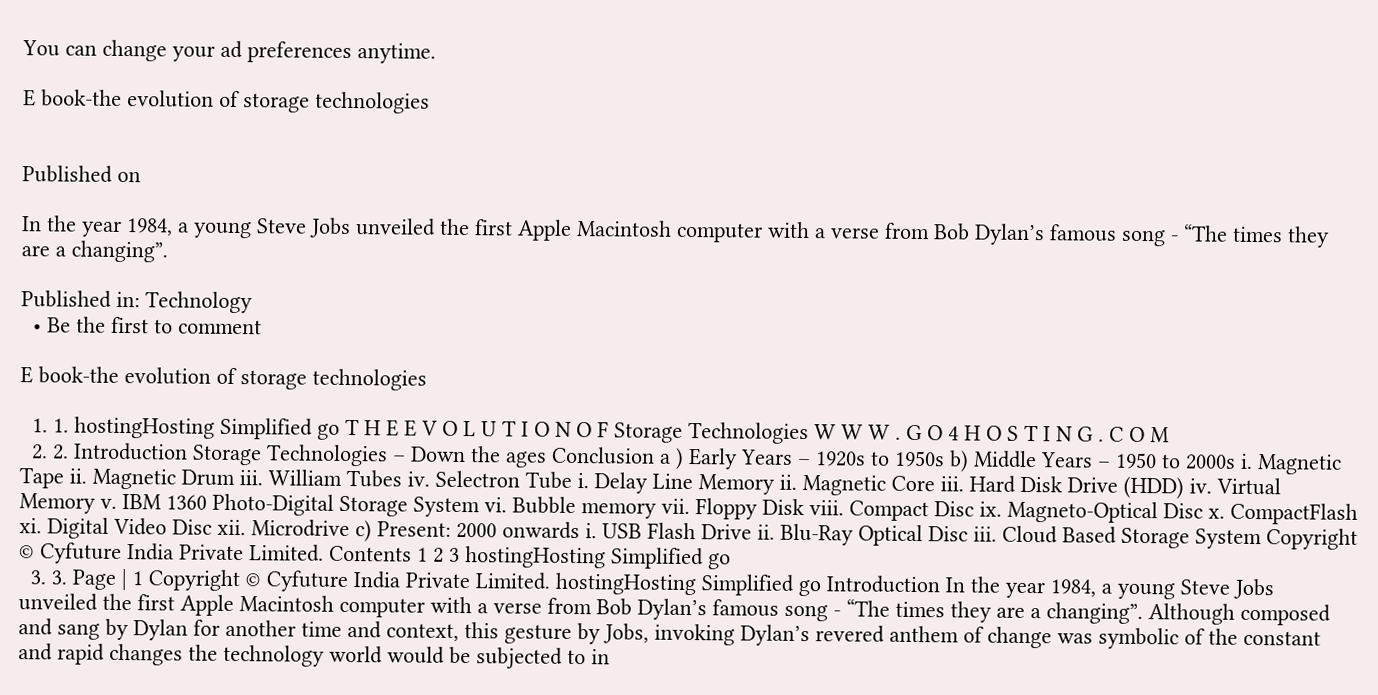You can change your ad preferences anytime.

E book-the evolution of storage technologies


Published on

In the year 1984, a young Steve Jobs unveiled the first Apple Macintosh computer with a verse from Bob Dylan’s famous song - “The times they are a changing”.

Published in: Technology
  • Be the first to comment

E book-the evolution of storage technologies

  1. 1. hostingHosting Simplified go T H E E V O L U T I O N O F Storage Technologies W W W . G O 4 H O S T I N G . C O M
  2. 2. Introduction Storage Technologies – Down the ages Conclusion a ) Early Years – 1920s to 1950s b) Middle Years – 1950 to 2000s i. Magnetic Tape ii. Magnetic Drum iii. William Tubes iv. Selectron Tube i. Delay Line Memory ii. Magnetic Core iii. Hard Disk Drive (HDD) iv. Virtual Memory v. IBM 1360 Photo-Digital Storage System vi. Bubble memory vii. Floppy Disk viii. Compact Disc ix. Magneto-Optical Disc x. CompactFlash xi. Digital Video Disc xii. Microdrive c) Present: 2000 onwards i. USB Flash Drive ii. Blu-Ray Optical Disc iii. Cloud Based Storage System Copyright © Cyfuture India Private Limited. Contents 1 2 3 hostingHosting Simplified go
  3. 3. Page | 1 Copyright © Cyfuture India Private Limited. hostingHosting Simplified go Introduction In the year 1984, a young Steve Jobs unveiled the first Apple Macintosh computer with a verse from Bob Dylan’s famous song - “The times they are a changing”. Although composed and sang by Dylan for another time and context, this gesture by Jobs, invoking Dylan’s revered anthem of change was symbolic of the constant and rapid changes the technology world would be subjected to in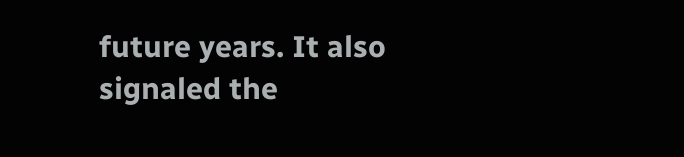future years. It also signaled the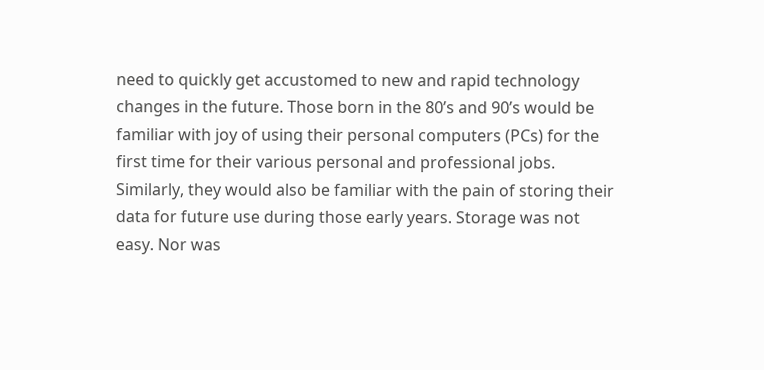need to quickly get accustomed to new and rapid technology changes in the future. Those born in the 80’s and 90’s would be familiar with joy of using their personal computers (PCs) for the first time for their various personal and professional jobs. Similarly, they would also be familiar with the pain of storing their data for future use during those early years. Storage was not easy. Nor was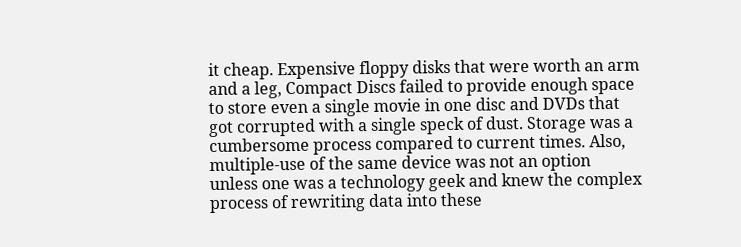it cheap. Expensive floppy disks that were worth an arm and a leg, Compact Discs failed to provide enough space to store even a single movie in one disc and DVDs that got corrupted with a single speck of dust. Storage was a cumbersome process compared to current times. Also, multiple-use of the same device was not an option unless one was a technology geek and knew the complex process of rewriting data into these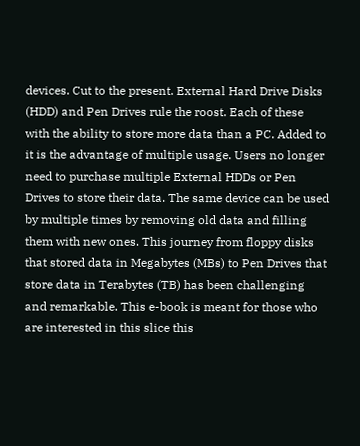devices. Cut to the present. External Hard Drive Disks (HDD) and Pen Drives rule the roost. Each of these with the ability to store more data than a PC. Added to it is the advantage of multiple usage. Users no longer need to purchase multiple External HDDs or Pen Drives to store their data. The same device can be used by multiple times by removing old data and filling them with new ones. This journey from floppy disks that stored data in Megabytes (MBs) to Pen Drives that store data in Terabytes (TB) has been challenging and remarkable. This e-book is meant for those who are interested in this slice this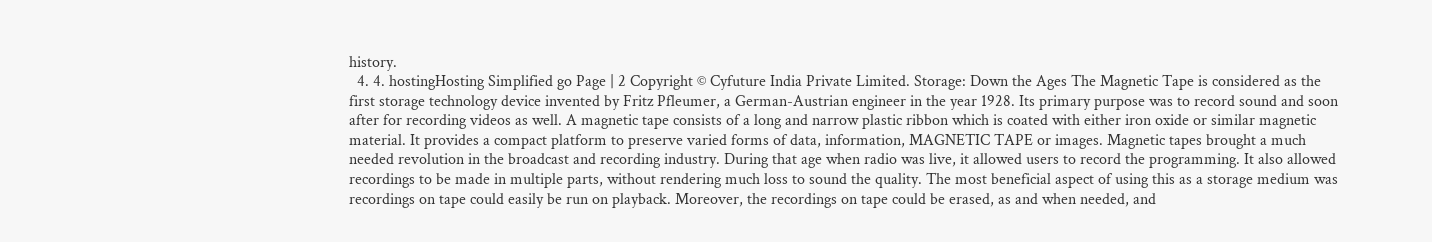history.
  4. 4. hostingHosting Simplified go Page | 2 Copyright © Cyfuture India Private Limited. Storage: Down the Ages The Magnetic Tape is considered as the first storage technology device invented by Fritz Pfleumer, a German-Austrian engineer in the year 1928. Its primary purpose was to record sound and soon after for recording videos as well. A magnetic tape consists of a long and narrow plastic ribbon which is coated with either iron oxide or similar magnetic material. It provides a compact platform to preserve varied forms of data, information, MAGNETIC TAPE or images. Magnetic tapes brought a much needed revolution in the broadcast and recording industry. During that age when radio was live, it allowed users to record the programming. It also allowed recordings to be made in multiple parts, without rendering much loss to sound the quality. The most beneficial aspect of using this as a storage medium was recordings on tape could easily be run on playback. Moreover, the recordings on tape could be erased, as and when needed, and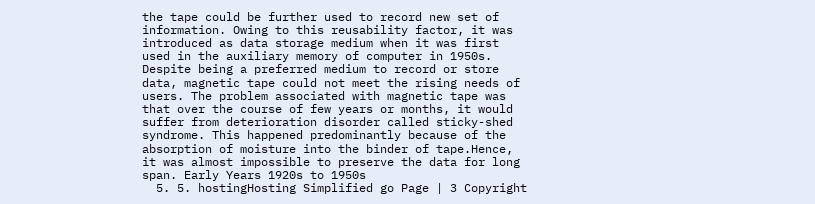the tape could be further used to record new set of information. Owing to this reusability factor, it was introduced as data storage medium when it was first used in the auxiliary memory of computer in 1950s. Despite being a preferred medium to record or store data, magnetic tape could not meet the rising needs of users. The problem associated with magnetic tape was that over the course of few years or months, it would suffer from deterioration disorder called sticky-shed syndrome. This happened predominantly because of the absorption of moisture into the binder of tape.Hence, it was almost impossible to preserve the data for long span. Early Years 1920s to 1950s
  5. 5. hostingHosting Simplified go Page | 3 Copyright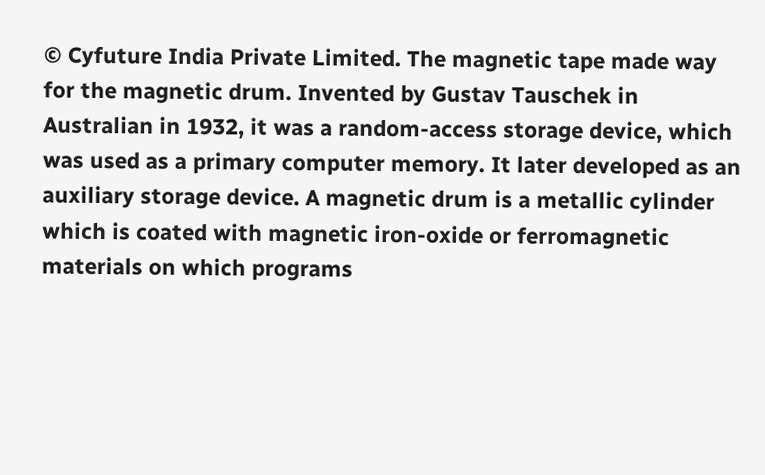© Cyfuture India Private Limited. The magnetic tape made way for the magnetic drum. Invented by Gustav Tauschek in Australian in 1932, it was a random-access storage device, which was used as a primary computer memory. It later developed as an auxiliary storage device. A magnetic drum is a metallic cylinder which is coated with magnetic iron-oxide or ferromagnetic materials on which programs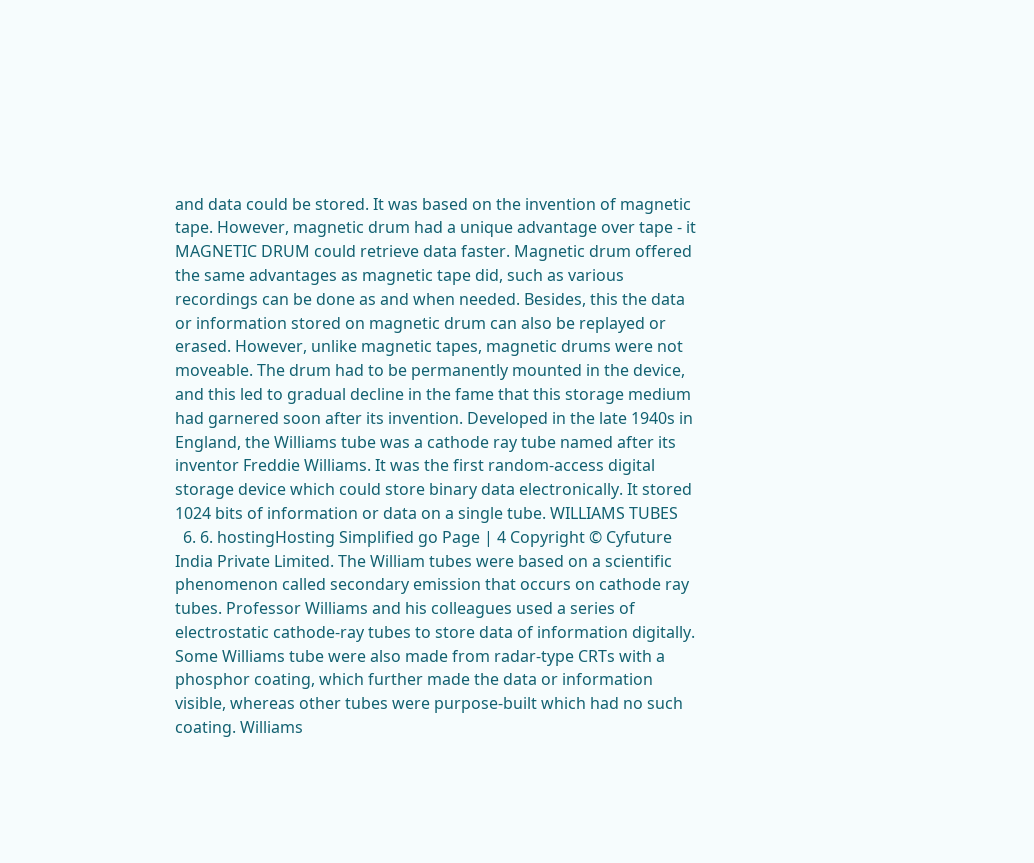and data could be stored. It was based on the invention of magnetic tape. However, magnetic drum had a unique advantage over tape - it MAGNETIC DRUM could retrieve data faster. Magnetic drum offered the same advantages as magnetic tape did, such as various recordings can be done as and when needed. Besides, this the data or information stored on magnetic drum can also be replayed or erased. However, unlike magnetic tapes, magnetic drums were not moveable. The drum had to be permanently mounted in the device, and this led to gradual decline in the fame that this storage medium had garnered soon after its invention. Developed in the late 1940s in England, the Williams tube was a cathode ray tube named after its inventor Freddie Williams. It was the first random-access digital storage device which could store binary data electronically. It stored 1024 bits of information or data on a single tube. WILLIAMS TUBES
  6. 6. hostingHosting Simplified go Page | 4 Copyright © Cyfuture India Private Limited. The William tubes were based on a scientific phenomenon called secondary emission that occurs on cathode ray tubes. Professor Williams and his colleagues used a series of electrostatic cathode-ray tubes to store data of information digitally. Some Williams tube were also made from radar-type CRTs with a phosphor coating, which further made the data or information visible, whereas other tubes were purpose-built which had no such coating. Williams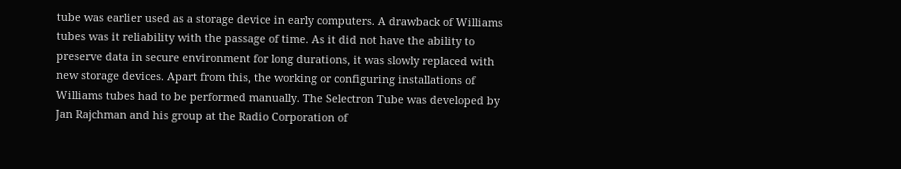tube was earlier used as a storage device in early computers. A drawback of Williams tubes was it reliability with the passage of time. As it did not have the ability to preserve data in secure environment for long durations, it was slowly replaced with new storage devices. Apart from this, the working or configuring installations of Williams tubes had to be performed manually. The Selectron Tube was developed by Jan Rajchman and his group at the Radio Corporation of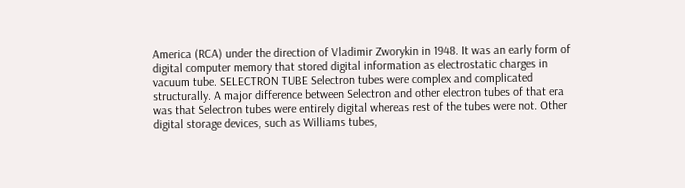America (RCA) under the direction of Vladimir Zworykin in 1948. It was an early form of digital computer memory that stored digital information as electrostatic charges in vacuum tube. SELECTRON TUBE Selectron tubes were complex and complicated structurally. A major difference between Selectron and other electron tubes of that era was that Selectron tubes were entirely digital whereas rest of the tubes were not. Other digital storage devices, such as Williams tubes,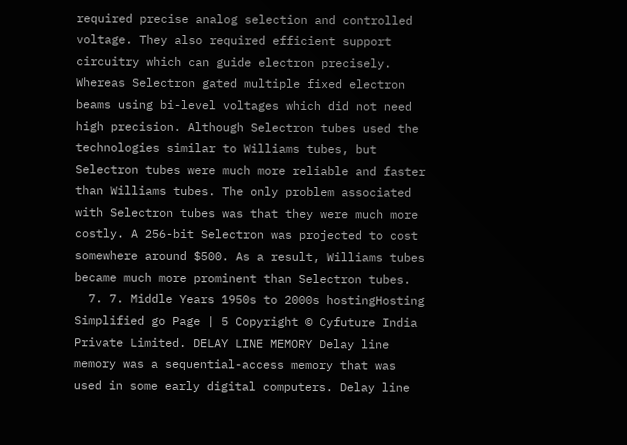required precise analog selection and controlled voltage. They also required efficient support circuitry which can guide electron precisely. Whereas Selectron gated multiple fixed electron beams using bi-level voltages which did not need high precision. Although Selectron tubes used the technologies similar to Williams tubes, but Selectron tubes were much more reliable and faster than Williams tubes. The only problem associated with Selectron tubes was that they were much more costly. A 256-bit Selectron was projected to cost somewhere around $500. As a result, Williams tubes became much more prominent than Selectron tubes.
  7. 7. Middle Years 1950s to 2000s hostingHosting Simplified go Page | 5 Copyright © Cyfuture India Private Limited. DELAY LINE MEMORY Delay line memory was a sequential-access memory that was used in some early digital computers. Delay line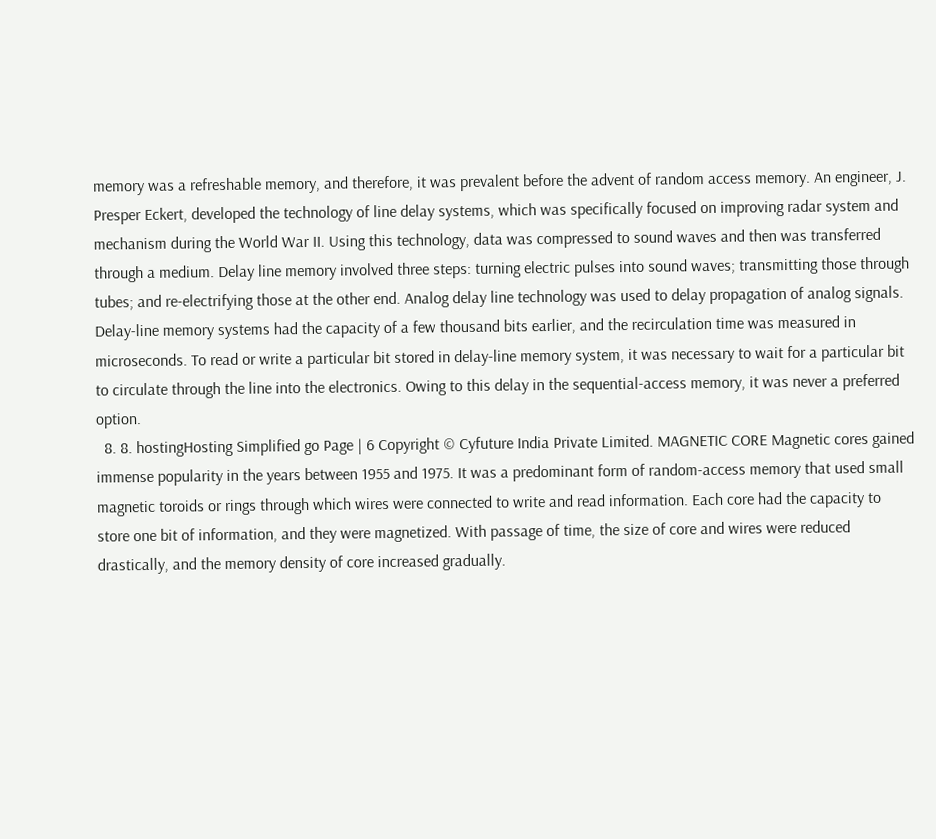memory was a refreshable memory, and therefore, it was prevalent before the advent of random access memory. An engineer, J. Presper Eckert, developed the technology of line delay systems, which was specifically focused on improving radar system and mechanism during the World War II. Using this technology, data was compressed to sound waves and then was transferred through a medium. Delay line memory involved three steps: turning electric pulses into sound waves; transmitting those through tubes; and re-electrifying those at the other end. Analog delay line technology was used to delay propagation of analog signals. Delay-line memory systems had the capacity of a few thousand bits earlier, and the recirculation time was measured in microseconds. To read or write a particular bit stored in delay-line memory system, it was necessary to wait for a particular bit to circulate through the line into the electronics. Owing to this delay in the sequential-access memory, it was never a preferred option.
  8. 8. hostingHosting Simplified go Page | 6 Copyright © Cyfuture India Private Limited. MAGNETIC CORE Magnetic cores gained immense popularity in the years between 1955 and 1975. It was a predominant form of random-access memory that used small magnetic toroids or rings through which wires were connected to write and read information. Each core had the capacity to store one bit of information, and they were magnetized. With passage of time, the size of core and wires were reduced drastically, and the memory density of core increased gradually.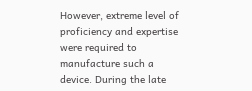However, extreme level of proficiency and expertise were required to manufacture such a device. During the late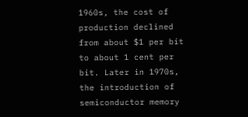1960s, the cost of production declined from about $1 per bit to about 1 cent per bit. Later in 1970s, the introduction of semiconductor memory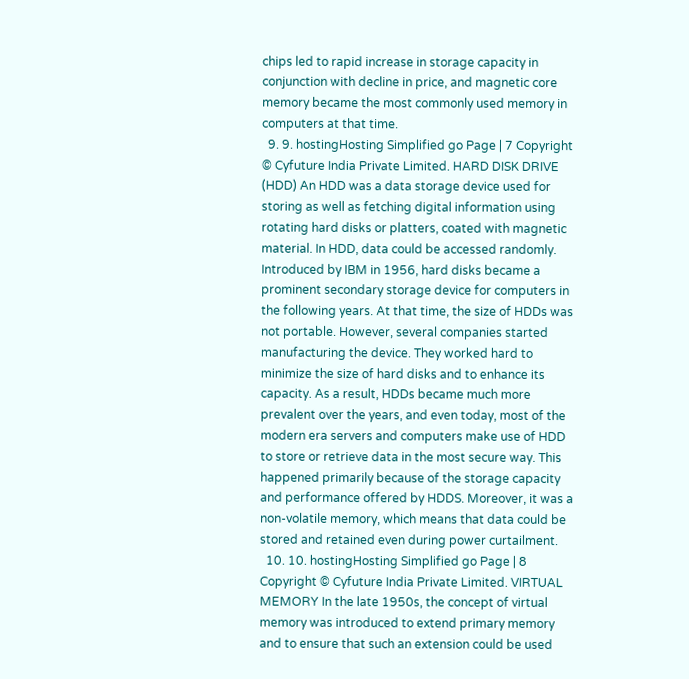chips led to rapid increase in storage capacity in conjunction with decline in price, and magnetic core memory became the most commonly used memory in computers at that time.
  9. 9. hostingHosting Simplified go Page | 7 Copyright © Cyfuture India Private Limited. HARD DISK DRIVE (HDD) An HDD was a data storage device used for storing as well as fetching digital information using rotating hard disks or platters, coated with magnetic material. In HDD, data could be accessed randomly. Introduced by IBM in 1956, hard disks became a prominent secondary storage device for computers in the following years. At that time, the size of HDDs was not portable. However, several companies started manufacturing the device. They worked hard to minimize the size of hard disks and to enhance its capacity. As a result, HDDs became much more prevalent over the years, and even today, most of the modern era servers and computers make use of HDD to store or retrieve data in the most secure way. This happened primarily because of the storage capacity and performance offered by HDDS. Moreover, it was a non-volatile memory, which means that data could be stored and retained even during power curtailment.
  10. 10. hostingHosting Simplified go Page | 8 Copyright © Cyfuture India Private Limited. VIRTUAL MEMORY In the late 1950s, the concept of virtual memory was introduced to extend primary memory and to ensure that such an extension could be used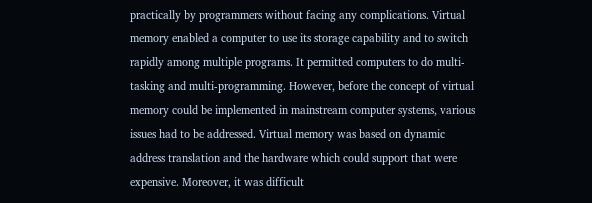practically by programmers without facing any complications. Virtual memory enabled a computer to use its storage capability and to switch rapidly among multiple programs. It permitted computers to do multi-tasking and multi-programming. However, before the concept of virtual memory could be implemented in mainstream computer systems, various issues had to be addressed. Virtual memory was based on dynamic address translation and the hardware which could support that were expensive. Moreover, it was difficult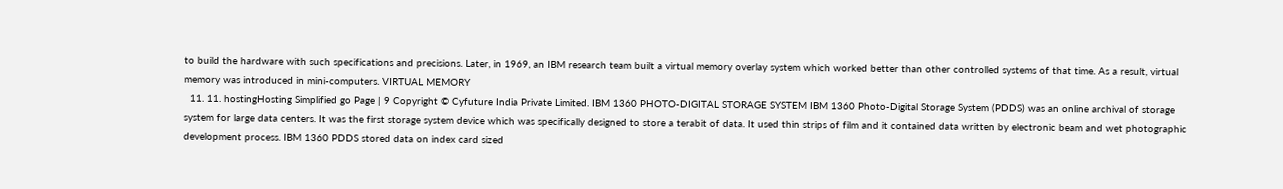to build the hardware with such specifications and precisions. Later, in 1969, an IBM research team built a virtual memory overlay system which worked better than other controlled systems of that time. As a result, virtual memory was introduced in mini-computers. VIRTUAL MEMORY
  11. 11. hostingHosting Simplified go Page | 9 Copyright © Cyfuture India Private Limited. IBM 1360 PHOTO-DIGITAL STORAGE SYSTEM IBM 1360 Photo-Digital Storage System (PDDS) was an online archival of storage system for large data centers. It was the first storage system device which was specifically designed to store a terabit of data. It used thin strips of film and it contained data written by electronic beam and wet photographic development process. IBM 1360 PDDS stored data on index card sized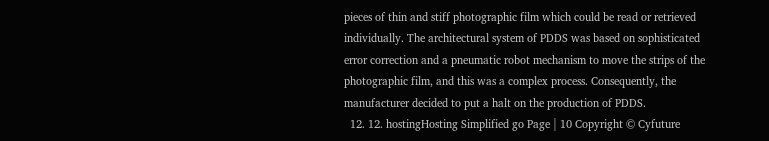pieces of thin and stiff photographic film which could be read or retrieved individually. The architectural system of PDDS was based on sophisticated error correction and a pneumatic robot mechanism to move the strips of the photographic film, and this was a complex process. Consequently, the manufacturer decided to put a halt on the production of PDDS.
  12. 12. hostingHosting Simplified go Page | 10 Copyright © Cyfuture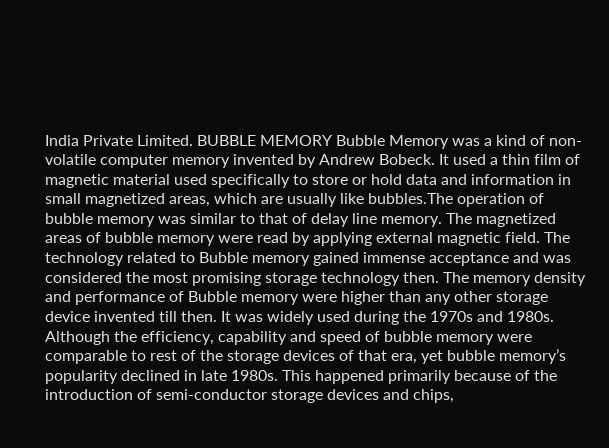India Private Limited. BUBBLE MEMORY Bubble Memory was a kind of non-volatile computer memory invented by Andrew Bobeck. It used a thin film of magnetic material used specifically to store or hold data and information in small magnetized areas, which are usually like bubbles.The operation of bubble memory was similar to that of delay line memory. The magnetized areas of bubble memory were read by applying external magnetic field. The technology related to Bubble memory gained immense acceptance and was considered the most promising storage technology then. The memory density and performance of Bubble memory were higher than any other storage device invented till then. It was widely used during the 1970s and 1980s. Although the efficiency, capability and speed of bubble memory were comparable to rest of the storage devices of that era, yet bubble memory’s popularity declined in late 1980s. This happened primarily because of the introduction of semi-conductor storage devices and chips,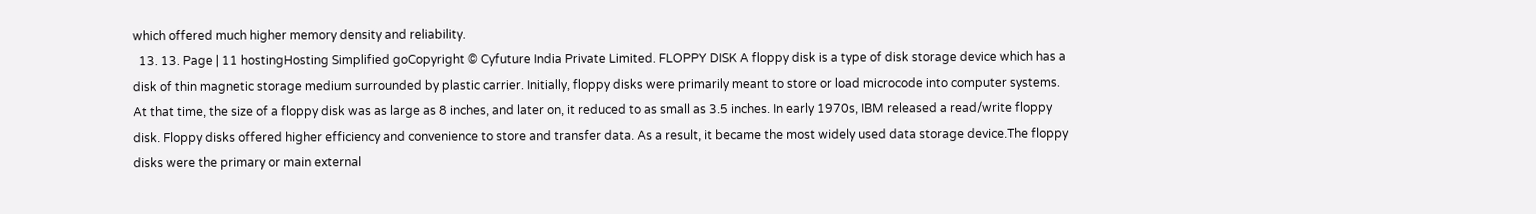which offered much higher memory density and reliability.
  13. 13. Page | 11 hostingHosting Simplified goCopyright © Cyfuture India Private Limited. FLOPPY DISK A floppy disk is a type of disk storage device which has a disk of thin magnetic storage medium surrounded by plastic carrier. Initially, floppy disks were primarily meant to store or load microcode into computer systems. At that time, the size of a floppy disk was as large as 8 inches, and later on, it reduced to as small as 3.5 inches. In early 1970s, IBM released a read/write floppy disk. Floppy disks offered higher efficiency and convenience to store and transfer data. As a result, it became the most widely used data storage device.The floppy disks were the primary or main external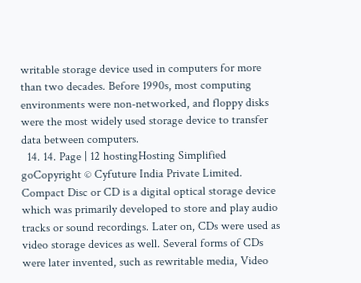writable storage device used in computers for more than two decades. Before 1990s, most computing environments were non-networked, and floppy disks were the most widely used storage device to transfer data between computers.
  14. 14. Page | 12 hostingHosting Simplified goCopyright © Cyfuture India Private Limited. Compact Disc or CD is a digital optical storage device which was primarily developed to store and play audio tracks or sound recordings. Later on, CDs were used as video storage devices as well. Several forms of CDs were later invented, such as rewritable media, Video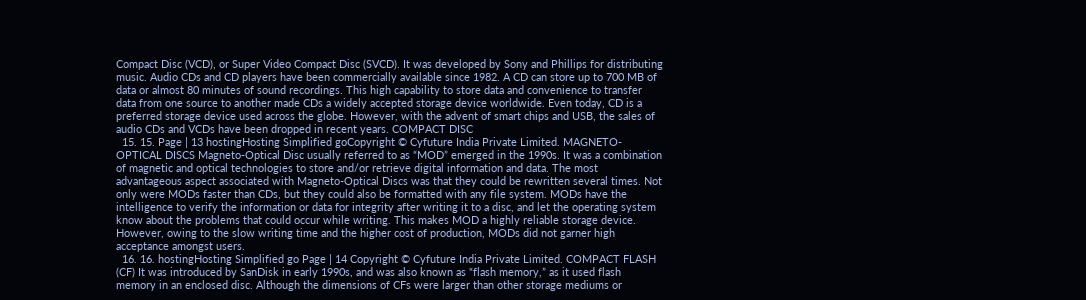Compact Disc (VCD), or Super Video Compact Disc (SVCD). It was developed by Sony and Phillips for distributing music. Audio CDs and CD players have been commercially available since 1982. A CD can store up to 700 MB of data or almost 80 minutes of sound recordings. This high capability to store data and convenience to transfer data from one source to another made CDs a widely accepted storage device worldwide. Even today, CD is a preferred storage device used across the globe. However, with the advent of smart chips and USB, the sales of audio CDs and VCDs have been dropped in recent years. COMPACT DISC
  15. 15. Page | 13 hostingHosting Simplified goCopyright © Cyfuture India Private Limited. MAGNETO-OPTICAL DISCS Magneto-Optical Disc usually referred to as “MOD” emerged in the 1990s. It was a combination of magnetic and optical technologies to store and/or retrieve digital information and data. The most advantageous aspect associated with Magneto-Optical Discs was that they could be rewritten several times. Not only were MODs faster than CDs, but they could also be formatted with any file system. MODs have the intelligence to verify the information or data for integrity after writing it to a disc, and let the operating system know about the problems that could occur while writing. This makes MOD a highly reliable storage device. However, owing to the slow writing time and the higher cost of production, MODs did not garner high acceptance amongst users.
  16. 16. hostingHosting Simplified go Page | 14 Copyright © Cyfuture India Private Limited. COMPACT FLASH (CF) It was introduced by SanDisk in early 1990s, and was also known as “flash memory,” as it used flash memory in an enclosed disc. Although the dimensions of CFs were larger than other storage mediums or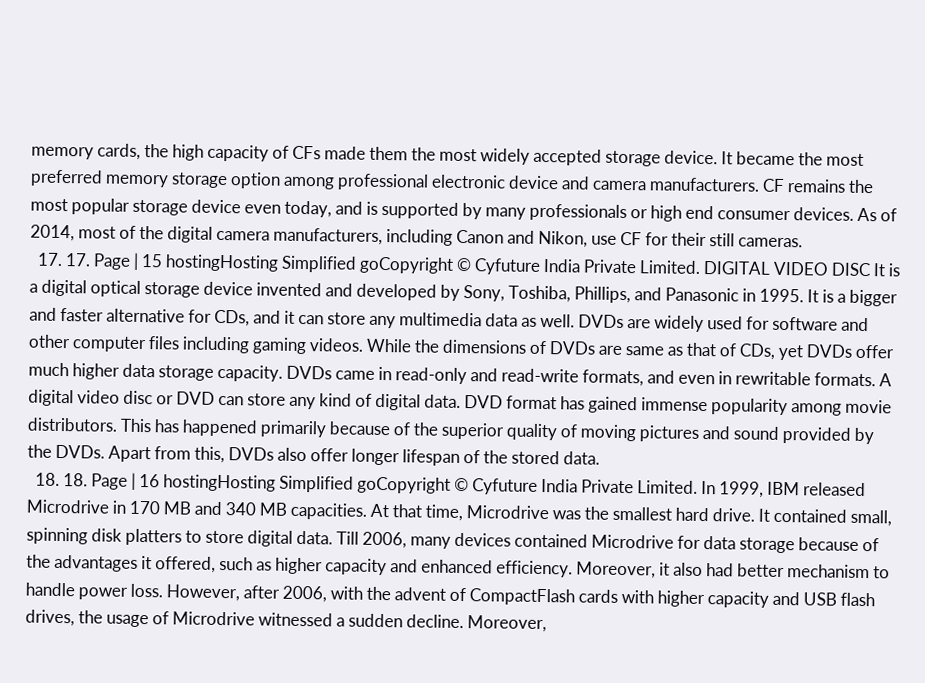memory cards, the high capacity of CFs made them the most widely accepted storage device. It became the most preferred memory storage option among professional electronic device and camera manufacturers. CF remains the most popular storage device even today, and is supported by many professionals or high end consumer devices. As of 2014, most of the digital camera manufacturers, including Canon and Nikon, use CF for their still cameras.
  17. 17. Page | 15 hostingHosting Simplified goCopyright © Cyfuture India Private Limited. DIGITAL VIDEO DISC It is a digital optical storage device invented and developed by Sony, Toshiba, Phillips, and Panasonic in 1995. It is a bigger and faster alternative for CDs, and it can store any multimedia data as well. DVDs are widely used for software and other computer files including gaming videos. While the dimensions of DVDs are same as that of CDs, yet DVDs offer much higher data storage capacity. DVDs came in read-only and read-write formats, and even in rewritable formats. A digital video disc or DVD can store any kind of digital data. DVD format has gained immense popularity among movie distributors. This has happened primarily because of the superior quality of moving pictures and sound provided by the DVDs. Apart from this, DVDs also offer longer lifespan of the stored data.
  18. 18. Page | 16 hostingHosting Simplified goCopyright © Cyfuture India Private Limited. In 1999, IBM released Microdrive in 170 MB and 340 MB capacities. At that time, Microdrive was the smallest hard drive. It contained small, spinning disk platters to store digital data. Till 2006, many devices contained Microdrive for data storage because of the advantages it offered, such as higher capacity and enhanced efficiency. Moreover, it also had better mechanism to handle power loss. However, after 2006, with the advent of CompactFlash cards with higher capacity and USB flash drives, the usage of Microdrive witnessed a sudden decline. Moreover,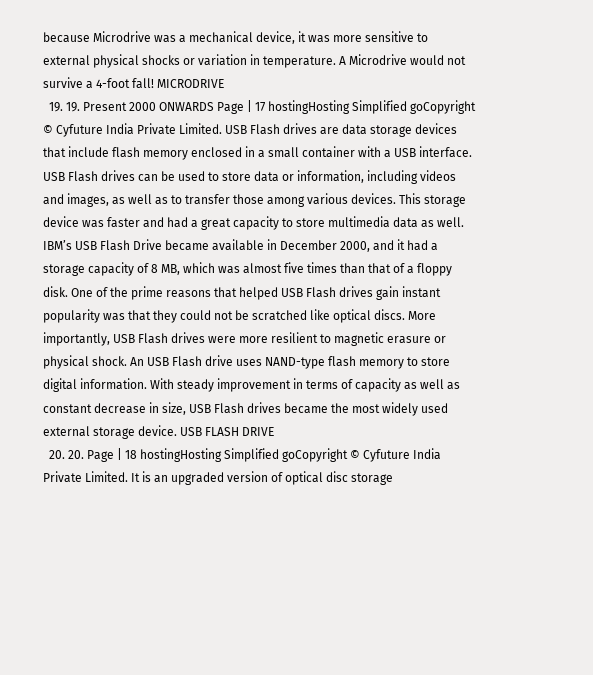because Microdrive was a mechanical device, it was more sensitive to external physical shocks or variation in temperature. A Microdrive would not survive a 4-foot fall! MICRODRIVE
  19. 19. Present 2000 ONWARDS Page | 17 hostingHosting Simplified goCopyright © Cyfuture India Private Limited. USB Flash drives are data storage devices that include flash memory enclosed in a small container with a USB interface. USB Flash drives can be used to store data or information, including videos and images, as well as to transfer those among various devices. This storage device was faster and had a great capacity to store multimedia data as well. IBM’s USB Flash Drive became available in December 2000, and it had a storage capacity of 8 MB, which was almost five times than that of a floppy disk. One of the prime reasons that helped USB Flash drives gain instant popularity was that they could not be scratched like optical discs. More importantly, USB Flash drives were more resilient to magnetic erasure or physical shock. An USB Flash drive uses NAND-type flash memory to store digital information. With steady improvement in terms of capacity as well as constant decrease in size, USB Flash drives became the most widely used external storage device. USB FLASH DRIVE
  20. 20. Page | 18 hostingHosting Simplified goCopyright © Cyfuture India Private Limited. It is an upgraded version of optical disc storage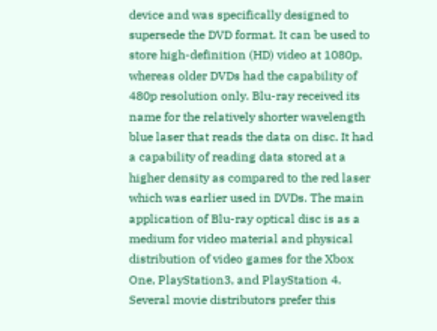device and was specifically designed to supersede the DVD format. It can be used to store high-definition (HD) video at 1080p, whereas older DVDs had the capability of 480p resolution only. Blu-ray received its name for the relatively shorter wavelength blue laser that reads the data on disc. It had a capability of reading data stored at a higher density as compared to the red laser which was earlier used in DVDs. The main application of Blu-ray optical disc is as a medium for video material and physical distribution of video games for the Xbox One, PlayStation3, and PlayStation 4. Several movie distributors prefer this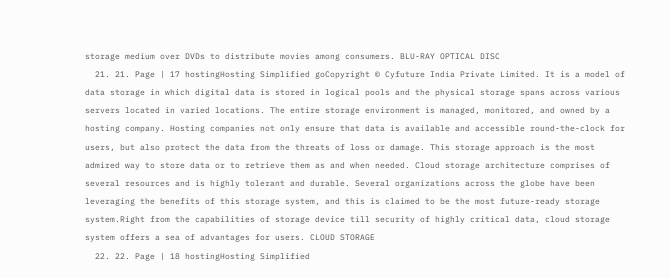storage medium over DVDs to distribute movies among consumers. BLU-RAY OPTICAL DISC
  21. 21. Page | 17 hostingHosting Simplified goCopyright © Cyfuture India Private Limited. It is a model of data storage in which digital data is stored in logical pools and the physical storage spans across various servers located in varied locations. The entire storage environment is managed, monitored, and owned by a hosting company. Hosting companies not only ensure that data is available and accessible round-the-clock for users, but also protect the data from the threats of loss or damage. This storage approach is the most admired way to store data or to retrieve them as and when needed. Cloud storage architecture comprises of several resources and is highly tolerant and durable. Several organizations across the globe have been leveraging the benefits of this storage system, and this is claimed to be the most future-ready storage system.Right from the capabilities of storage device till security of highly critical data, cloud storage system offers a sea of advantages for users. CLOUD STORAGE
  22. 22. Page | 18 hostingHosting Simplified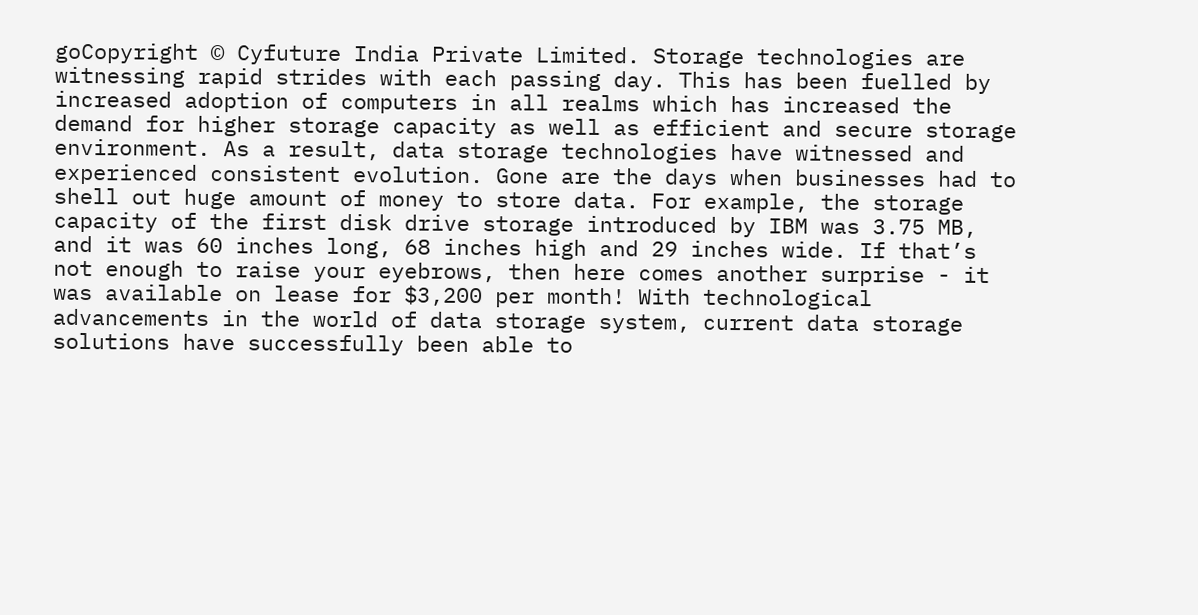goCopyright © Cyfuture India Private Limited. Storage technologies are witnessing rapid strides with each passing day. This has been fuelled by increased adoption of computers in all realms which has increased the demand for higher storage capacity as well as efficient and secure storage environment. As a result, data storage technologies have witnessed and experienced consistent evolution. Gone are the days when businesses had to shell out huge amount of money to store data. For example, the storage capacity of the first disk drive storage introduced by IBM was 3.75 MB, and it was 60 inches long, 68 inches high and 29 inches wide. If that’s not enough to raise your eyebrows, then here comes another surprise - it was available on lease for $3,200 per month! With technological advancements in the world of data storage system, current data storage solutions have successfully been able to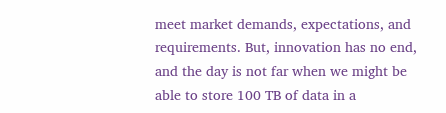meet market demands, expectations, and requirements. But, innovation has no end, and the day is not far when we might be able to store 100 TB of data in a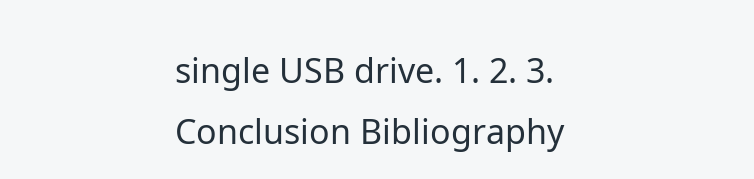single USB drive. 1. 2. 3. Conclusion Bibliography